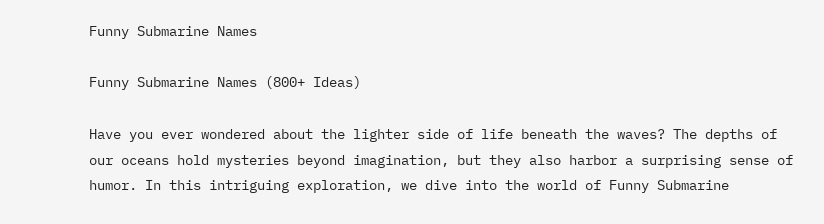Funny Submarine Names

Funny Submarine Names (800+ Ideas)

Have you ever wondered about the lighter side of life beneath the waves? The depths of our oceans hold mysteries beyond imagination, but they also harbor a surprising sense of humor. In this intriguing exploration, we dive into the world of Funny Submarine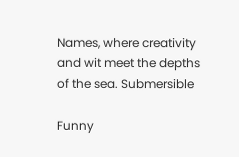Names, where creativity and wit meet the depths of the sea. Submersible

Funny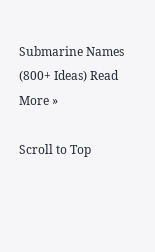Submarine Names (800+ Ideas) Read More »

Scroll to Top